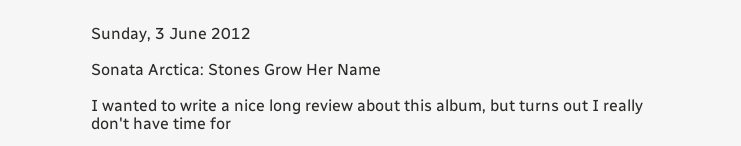Sunday, 3 June 2012

Sonata Arctica: Stones Grow Her Name

I wanted to write a nice long review about this album, but turns out I really don't have time for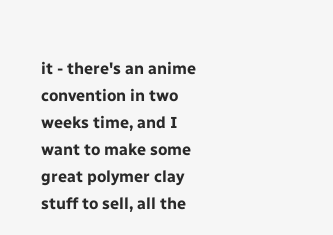it - there's an anime convention in two weeks time, and I want to make some great polymer clay stuff to sell, all the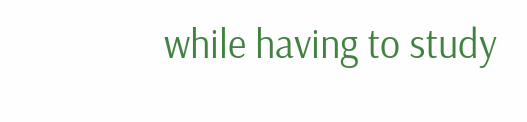while having to study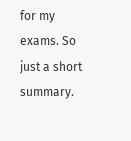for my exams. So just a short summary.